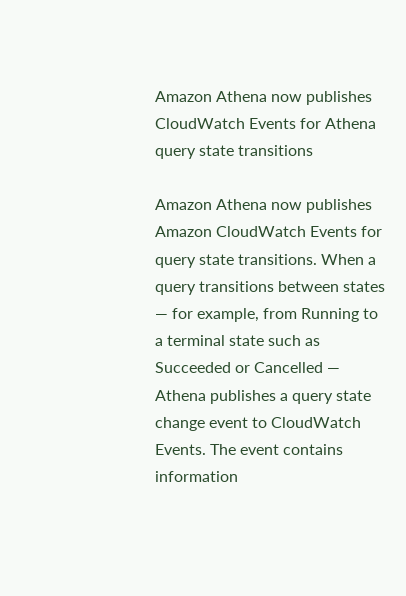Amazon Athena now publishes CloudWatch Events for Athena query state transitions

Amazon Athena now publishes Amazon CloudWatch Events for query state transitions. When a query transitions between states — for example, from Running to a terminal state such as Succeeded or Cancelled — Athena publishes a query state change event to CloudWatch Events. The event contains information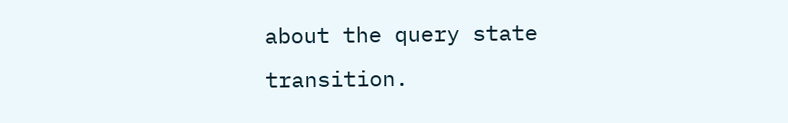about the query state transition.